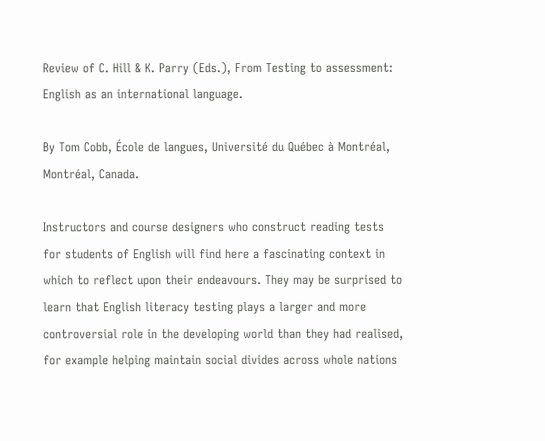Review of C. Hill & K. Parry (Eds.), From Testing to assessment: English as an international language.

By Tom Cobb, École de langues, Université du Québec à Montréal, Montréal, Canada.

Instructors and course designers who construct reading tests for students of English will find here a fascinating context in which to reflect upon their endeavours. They may be surprised to learn that English literacy testing plays a larger and more controversial role in the developing world than they had realised, for example helping maintain social divides across whole nations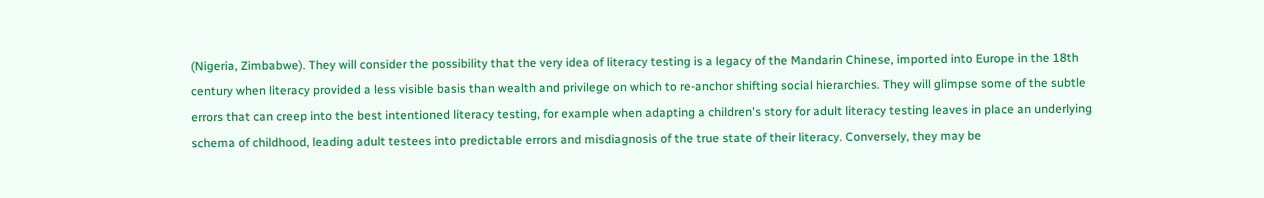(Nigeria, Zimbabwe). They will consider the possibility that the very idea of literacy testing is a legacy of the Mandarin Chinese, imported into Europe in the 18th century when literacy provided a less visible basis than wealth and privilege on which to re-anchor shifting social hierarchies. They will glimpse some of the subtle errors that can creep into the best intentioned literacy testing, for example when adapting a children's story for adult literacy testing leaves in place an underlying schema of childhood, leading adult testees into predictable errors and misdiagnosis of the true state of their literacy. Conversely, they may be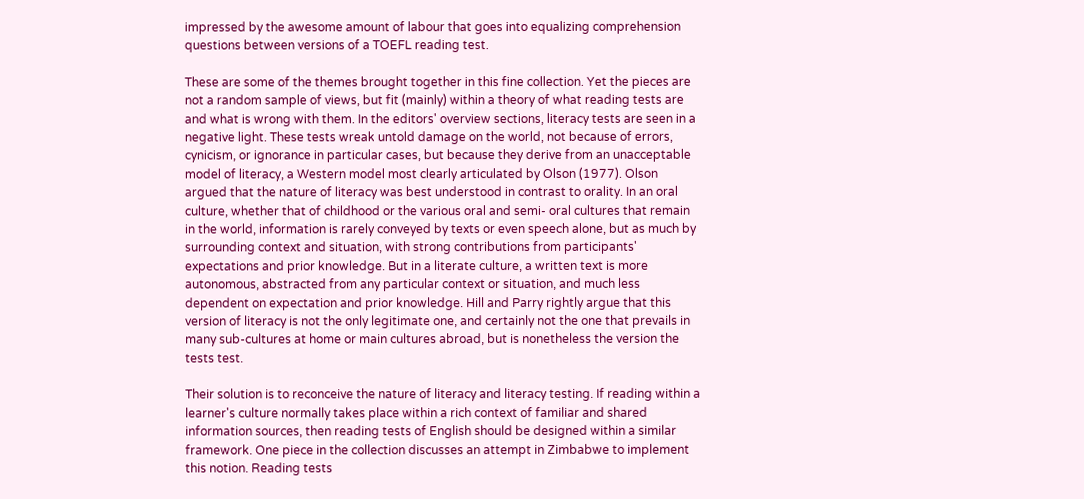impressed by the awesome amount of labour that goes into equalizing comprehension questions between versions of a TOEFL reading test.

These are some of the themes brought together in this fine collection. Yet the pieces are not a random sample of views, but fit (mainly) within a theory of what reading tests are and what is wrong with them. In the editors' overview sections, literacy tests are seen in a negative light. These tests wreak untold damage on the world, not because of errors, cynicism, or ignorance in particular cases, but because they derive from an unacceptable model of literacy, a Western model most clearly articulated by Olson (1977). Olson argued that the nature of literacy was best understood in contrast to orality. In an oral culture, whether that of childhood or the various oral and semi- oral cultures that remain in the world, information is rarely conveyed by texts or even speech alone, but as much by surrounding context and situation, with strong contributions from participants' expectations and prior knowledge. But in a literate culture, a written text is more autonomous, abstracted from any particular context or situation, and much less dependent on expectation and prior knowledge. Hill and Parry rightly argue that this version of literacy is not the only legitimate one, and certainly not the one that prevails in many sub-cultures at home or main cultures abroad, but is nonetheless the version the tests test.

Their solution is to reconceive the nature of literacy and literacy testing. If reading within a learner's culture normally takes place within a rich context of familiar and shared information sources, then reading tests of English should be designed within a similar framework. One piece in the collection discusses an attempt in Zimbabwe to implement this notion. Reading tests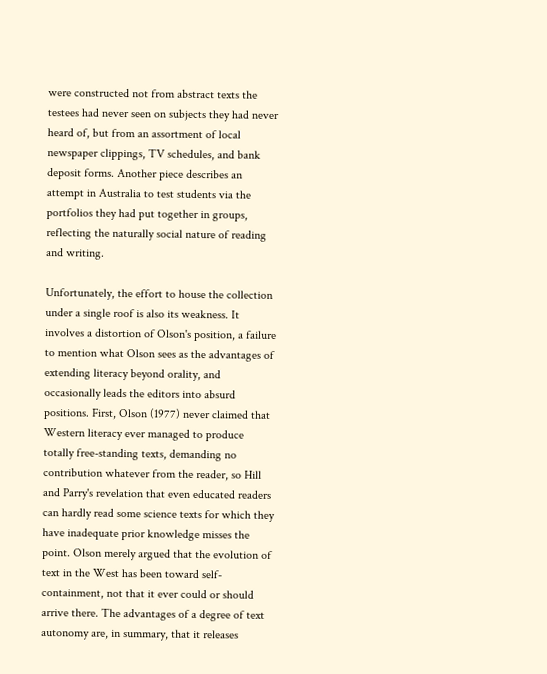were constructed not from abstract texts the testees had never seen on subjects they had never heard of, but from an assortment of local newspaper clippings, TV schedules, and bank deposit forms. Another piece describes an attempt in Australia to test students via the portfolios they had put together in groups, reflecting the naturally social nature of reading and writing.

Unfortunately, the effort to house the collection under a single roof is also its weakness. It involves a distortion of Olson's position, a failure to mention what Olson sees as the advantages of extending literacy beyond orality, and occasionally leads the editors into absurd positions. First, Olson (1977) never claimed that Western literacy ever managed to produce totally free-standing texts, demanding no contribution whatever from the reader, so Hill and Parry's revelation that even educated readers can hardly read some science texts for which they have inadequate prior knowledge misses the point. Olson merely argued that the evolution of text in the West has been toward self-containment, not that it ever could or should arrive there. The advantages of a degree of text autonomy are, in summary, that it releases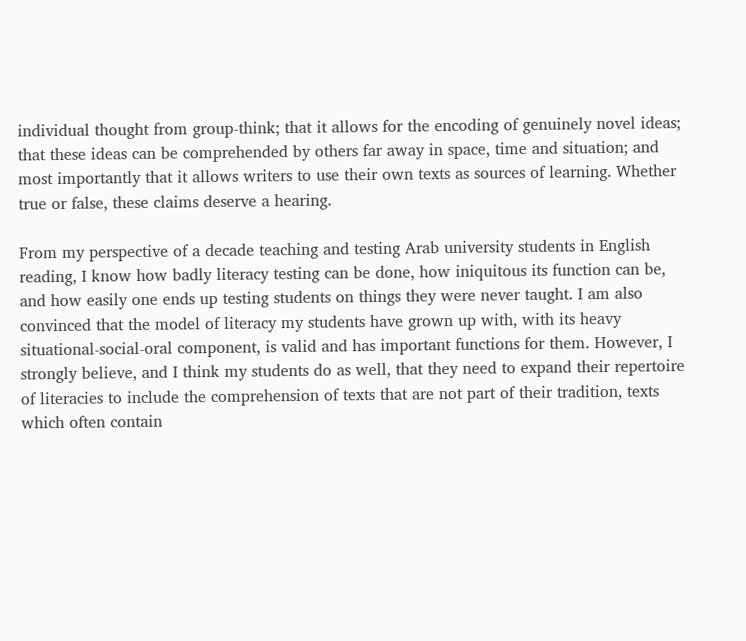individual thought from group-think; that it allows for the encoding of genuinely novel ideas; that these ideas can be comprehended by others far away in space, time and situation; and most importantly that it allows writers to use their own texts as sources of learning. Whether true or false, these claims deserve a hearing.

From my perspective of a decade teaching and testing Arab university students in English reading, I know how badly literacy testing can be done, how iniquitous its function can be, and how easily one ends up testing students on things they were never taught. I am also convinced that the model of literacy my students have grown up with, with its heavy situational-social-oral component, is valid and has important functions for them. However, I strongly believe, and I think my students do as well, that they need to expand their repertoire of literacies to include the comprehension of texts that are not part of their tradition, texts which often contain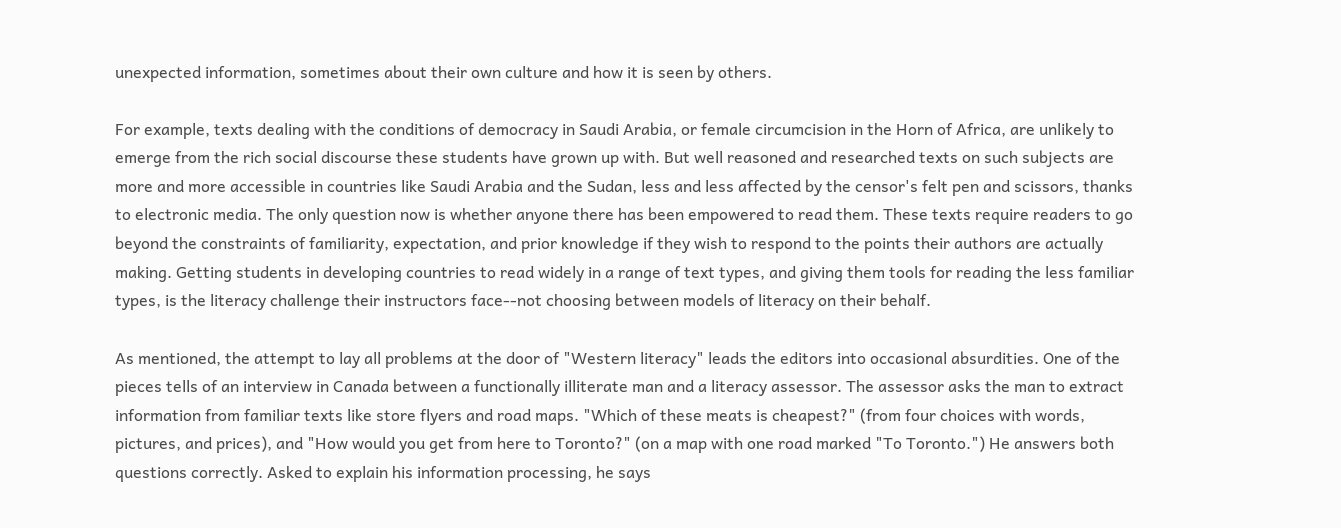unexpected information, sometimes about their own culture and how it is seen by others.

For example, texts dealing with the conditions of democracy in Saudi Arabia, or female circumcision in the Horn of Africa, are unlikely to emerge from the rich social discourse these students have grown up with. But well reasoned and researched texts on such subjects are more and more accessible in countries like Saudi Arabia and the Sudan, less and less affected by the censor's felt pen and scissors, thanks to electronic media. The only question now is whether anyone there has been empowered to read them. These texts require readers to go beyond the constraints of familiarity, expectation, and prior knowledge if they wish to respond to the points their authors are actually making. Getting students in developing countries to read widely in a range of text types, and giving them tools for reading the less familiar types, is the literacy challenge their instructors face--not choosing between models of literacy on their behalf.

As mentioned, the attempt to lay all problems at the door of "Western literacy" leads the editors into occasional absurdities. One of the pieces tells of an interview in Canada between a functionally illiterate man and a literacy assessor. The assessor asks the man to extract information from familiar texts like store flyers and road maps. "Which of these meats is cheapest?" (from four choices with words, pictures, and prices), and "How would you get from here to Toronto?" (on a map with one road marked "To Toronto.") He answers both questions correctly. Asked to explain his information processing, he says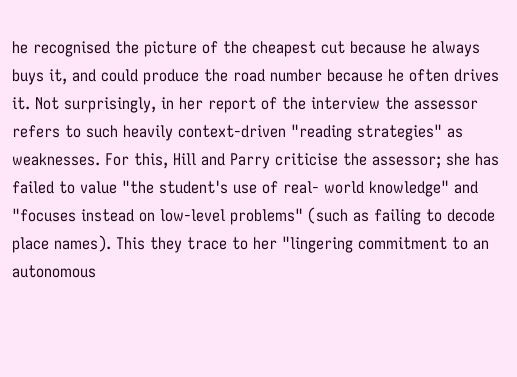he recognised the picture of the cheapest cut because he always buys it, and could produce the road number because he often drives it. Not surprisingly, in her report of the interview the assessor refers to such heavily context-driven "reading strategies" as weaknesses. For this, Hill and Parry criticise the assessor; she has failed to value "the student's use of real- world knowledge" and "focuses instead on low-level problems" (such as failing to decode place names). This they trace to her "lingering commitment to an autonomous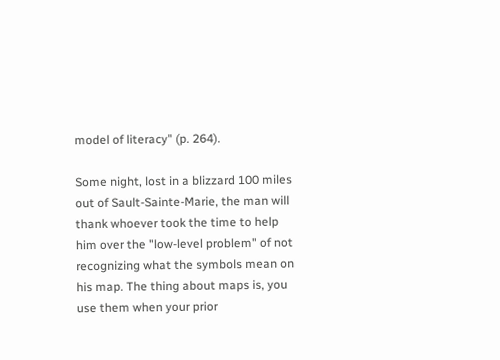model of literacy" (p. 264).

Some night, lost in a blizzard 100 miles out of Sault-Sainte-Marie, the man will thank whoever took the time to help him over the "low-level problem" of not recognizing what the symbols mean on his map. The thing about maps is, you use them when your prior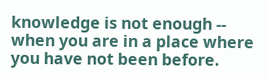knowledge is not enough -- when you are in a place where you have not been before.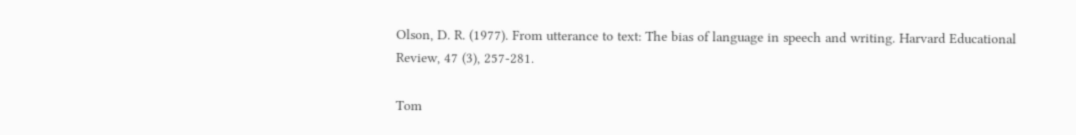Olson, D. R. (1977). From utterance to text: The bias of language in speech and writing. Harvard Educational Review, 47 (3), 257-281.

Tom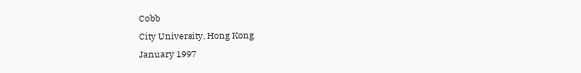Cobb
City University, Hong Kong
January 1997